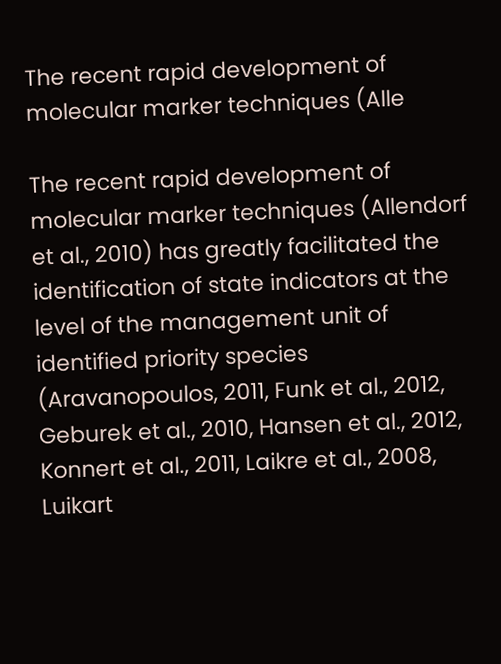The recent rapid development of molecular marker techniques (Alle

The recent rapid development of molecular marker techniques (Allendorf et al., 2010) has greatly facilitated the identification of state indicators at the level of the management unit of identified priority species (Aravanopoulos, 2011, Funk et al., 2012, Geburek et al., 2010, Hansen et al., 2012, Konnert et al., 2011, Laikre et al., 2008, Luikart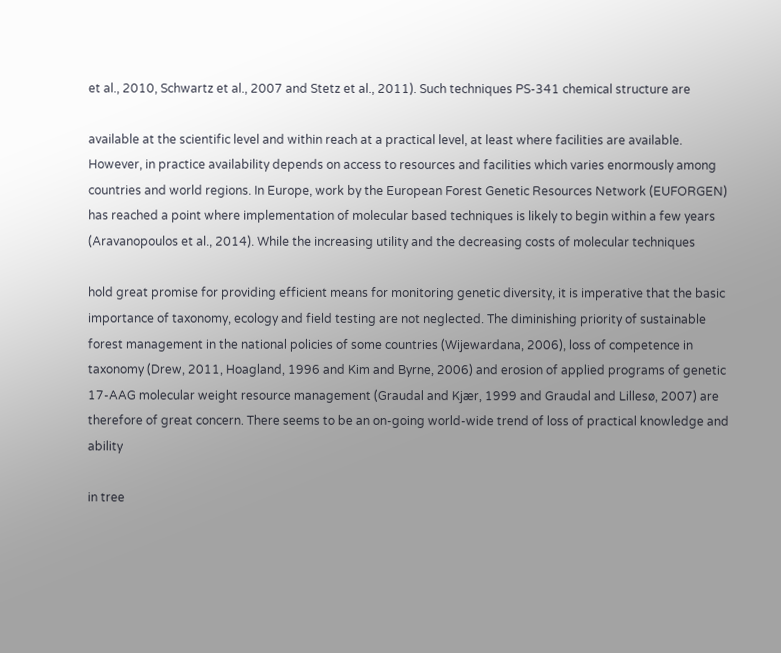et al., 2010, Schwartz et al., 2007 and Stetz et al., 2011). Such techniques PS-341 chemical structure are

available at the scientific level and within reach at a practical level, at least where facilities are available. However, in practice availability depends on access to resources and facilities which varies enormously among countries and world regions. In Europe, work by the European Forest Genetic Resources Network (EUFORGEN) has reached a point where implementation of molecular based techniques is likely to begin within a few years (Aravanopoulos et al., 2014). While the increasing utility and the decreasing costs of molecular techniques

hold great promise for providing efficient means for monitoring genetic diversity, it is imperative that the basic importance of taxonomy, ecology and field testing are not neglected. The diminishing priority of sustainable forest management in the national policies of some countries (Wijewardana, 2006), loss of competence in taxonomy (Drew, 2011, Hoagland, 1996 and Kim and Byrne, 2006) and erosion of applied programs of genetic 17-AAG molecular weight resource management (Graudal and Kjær, 1999 and Graudal and Lillesø, 2007) are therefore of great concern. There seems to be an on-going world-wide trend of loss of practical knowledge and ability

in tree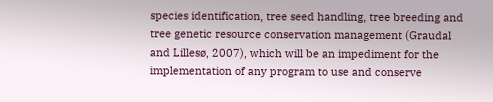species identification, tree seed handling, tree breeding and tree genetic resource conservation management (Graudal and Lillesø, 2007), which will be an impediment for the implementation of any program to use and conserve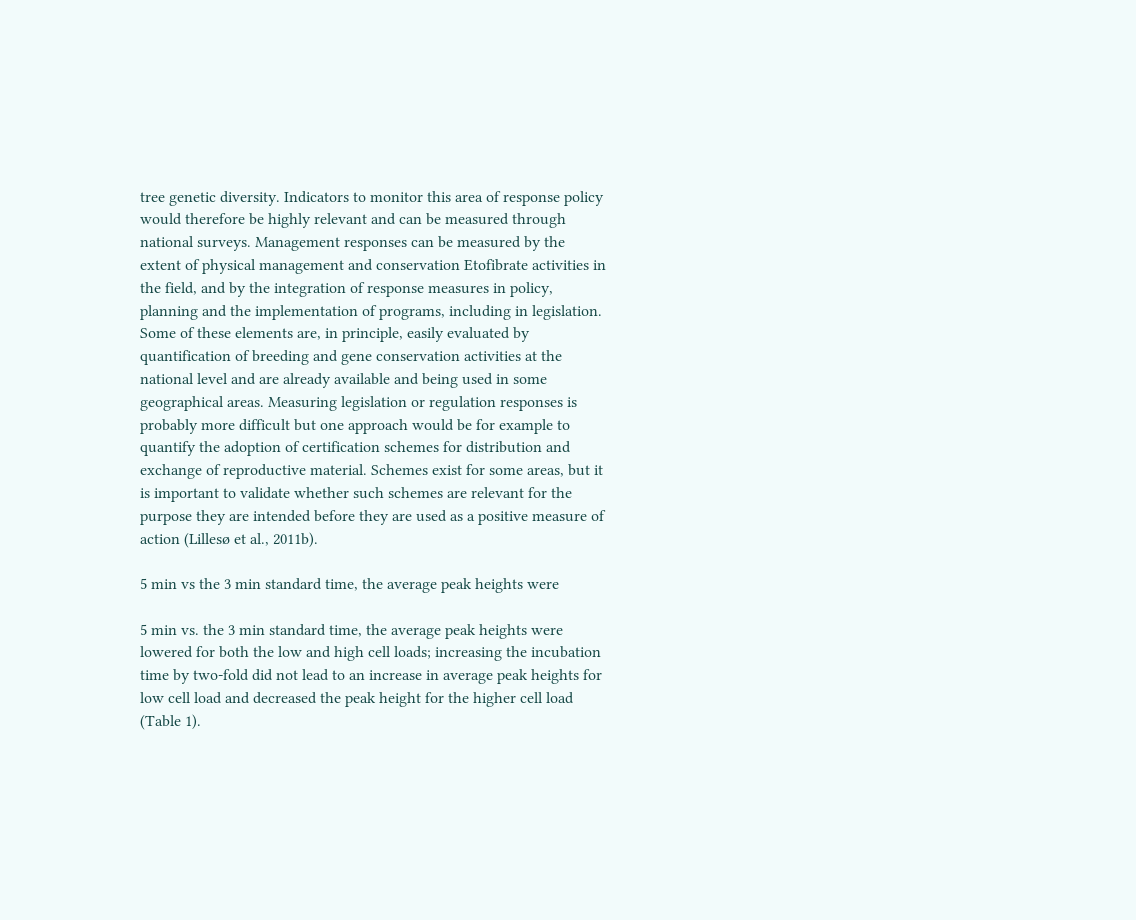tree genetic diversity. Indicators to monitor this area of response policy would therefore be highly relevant and can be measured through national surveys. Management responses can be measured by the extent of physical management and conservation Etofibrate activities in the field, and by the integration of response measures in policy, planning and the implementation of programs, including in legislation. Some of these elements are, in principle, easily evaluated by quantification of breeding and gene conservation activities at the national level and are already available and being used in some geographical areas. Measuring legislation or regulation responses is probably more difficult but one approach would be for example to quantify the adoption of certification schemes for distribution and exchange of reproductive material. Schemes exist for some areas, but it is important to validate whether such schemes are relevant for the purpose they are intended before they are used as a positive measure of action (Lillesø et al., 2011b).

5 min vs the 3 min standard time, the average peak heights were

5 min vs. the 3 min standard time, the average peak heights were lowered for both the low and high cell loads; increasing the incubation time by two-fold did not lead to an increase in average peak heights for low cell load and decreased the peak height for the higher cell load (Table 1).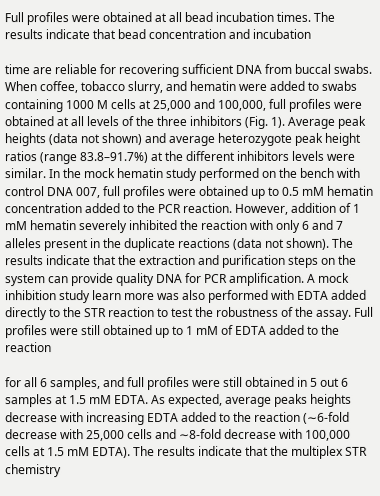Full profiles were obtained at all bead incubation times. The results indicate that bead concentration and incubation

time are reliable for recovering sufficient DNA from buccal swabs. When coffee, tobacco slurry, and hematin were added to swabs containing 1000 M cells at 25,000 and 100,000, full profiles were obtained at all levels of the three inhibitors (Fig. 1). Average peak heights (data not shown) and average heterozygote peak height ratios (range 83.8–91.7%) at the different inhibitors levels were similar. In the mock hematin study performed on the bench with control DNA 007, full profiles were obtained up to 0.5 mM hematin concentration added to the PCR reaction. However, addition of 1 mM hematin severely inhibited the reaction with only 6 and 7 alleles present in the duplicate reactions (data not shown). The results indicate that the extraction and purification steps on the system can provide quality DNA for PCR amplification. A mock inhibition study learn more was also performed with EDTA added directly to the STR reaction to test the robustness of the assay. Full profiles were still obtained up to 1 mM of EDTA added to the reaction

for all 6 samples, and full profiles were still obtained in 5 out 6 samples at 1.5 mM EDTA. As expected, average peaks heights decrease with increasing EDTA added to the reaction (∼6-fold decrease with 25,000 cells and ∼8-fold decrease with 100,000 cells at 1.5 mM EDTA). The results indicate that the multiplex STR chemistry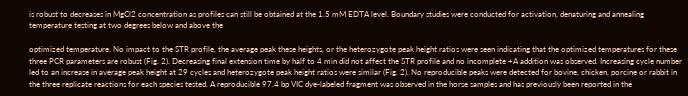is robust to decreases in MgCl2 concentration as profiles can still be obtained at the 1.5 mM EDTA level. Boundary studies were conducted for activation, denaturing and annealing temperature testing at two degrees below and above the

optimized temperature. No impact to the STR profile, the average peak these heights, or the heterozygote peak height ratios were seen indicating that the optimized temperatures for these three PCR parameters are robust (Fig. 2). Decreasing final extension time by half to 4 min did not affect the STR profile and no incomplete +A addition was observed. Increasing cycle number led to an increase in average peak height at 29 cycles and heterozygote peak height ratios were similar (Fig. 2). No reproducible peaks were detected for bovine, chicken, porcine or rabbit in the three replicate reactions for each species tested. A reproducible 97.4 bp VIC dye-labeled fragment was observed in the horse samples and has previously been reported in the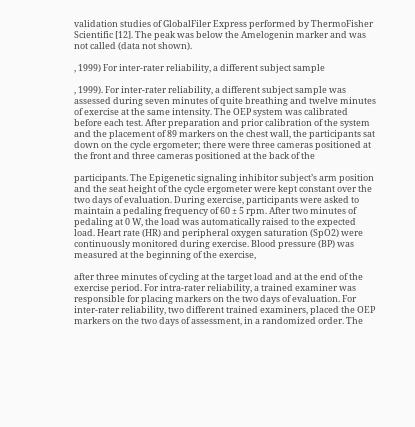validation studies of GlobalFiler Express performed by ThermoFisher Scientific [12]. The peak was below the Amelogenin marker and was not called (data not shown).

, 1999) For inter-rater reliability, a different subject sample

, 1999). For inter-rater reliability, a different subject sample was assessed during seven minutes of quite breathing and twelve minutes of exercise at the same intensity. The OEP system was calibrated before each test. After preparation and prior calibration of the system and the placement of 89 markers on the chest wall, the participants sat down on the cycle ergometer; there were three cameras positioned at the front and three cameras positioned at the back of the

participants. The Epigenetic signaling inhibitor subject’s arm position and the seat height of the cycle ergometer were kept constant over the two days of evaluation. During exercise, participants were asked to maintain a pedaling frequency of 60 ± 5 rpm. After two minutes of pedaling at 0 W, the load was automatically raised to the expected load. Heart rate (HR) and peripheral oxygen saturation (SpO2) were continuously monitored during exercise. Blood pressure (BP) was measured at the beginning of the exercise,

after three minutes of cycling at the target load and at the end of the exercise period. For intra-rater reliability, a trained examiner was responsible for placing markers on the two days of evaluation. For inter-rater reliability, two different trained examiners, placed the OEP markers on the two days of assessment, in a randomized order. The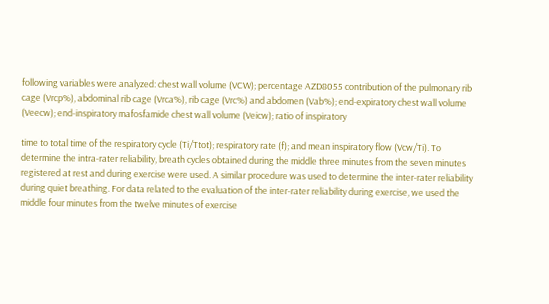following variables were analyzed: chest wall volume (VCW); percentage AZD8055 contribution of the pulmonary rib cage (Vrcp%), abdominal rib cage (Vrca%), rib cage (Vrc%) and abdomen (Vab%); end-expiratory chest wall volume (Veecw); end-inspiratory mafosfamide chest wall volume (Veicw); ratio of inspiratory

time to total time of the respiratory cycle (Ti/Ttot); respiratory rate (f); and mean inspiratory flow (Vcw/Ti). To determine the intra-rater reliability, breath cycles obtained during the middle three minutes from the seven minutes registered at rest and during exercise were used. A similar procedure was used to determine the inter-rater reliability during quiet breathing. For data related to the evaluation of the inter-rater reliability during exercise, we used the middle four minutes from the twelve minutes of exercise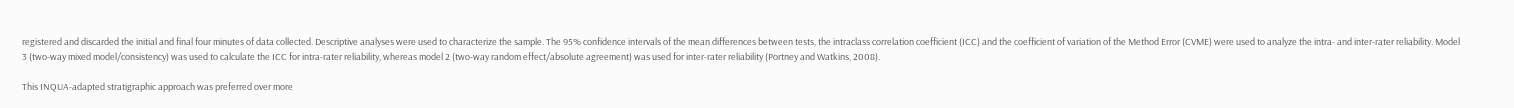registered and discarded the initial and final four minutes of data collected. Descriptive analyses were used to characterize the sample. The 95% confidence intervals of the mean differences between tests, the intraclass correlation coefficient (ICC) and the coefficient of variation of the Method Error (CVME) were used to analyze the intra- and inter-rater reliability. Model 3 (two-way mixed model/consistency) was used to calculate the ICC for intra-rater reliability, whereas model 2 (two-way random effect/absolute agreement) was used for inter-rater reliability (Portney and Watkins, 2008).

This INQUA-adapted stratigraphic approach was preferred over more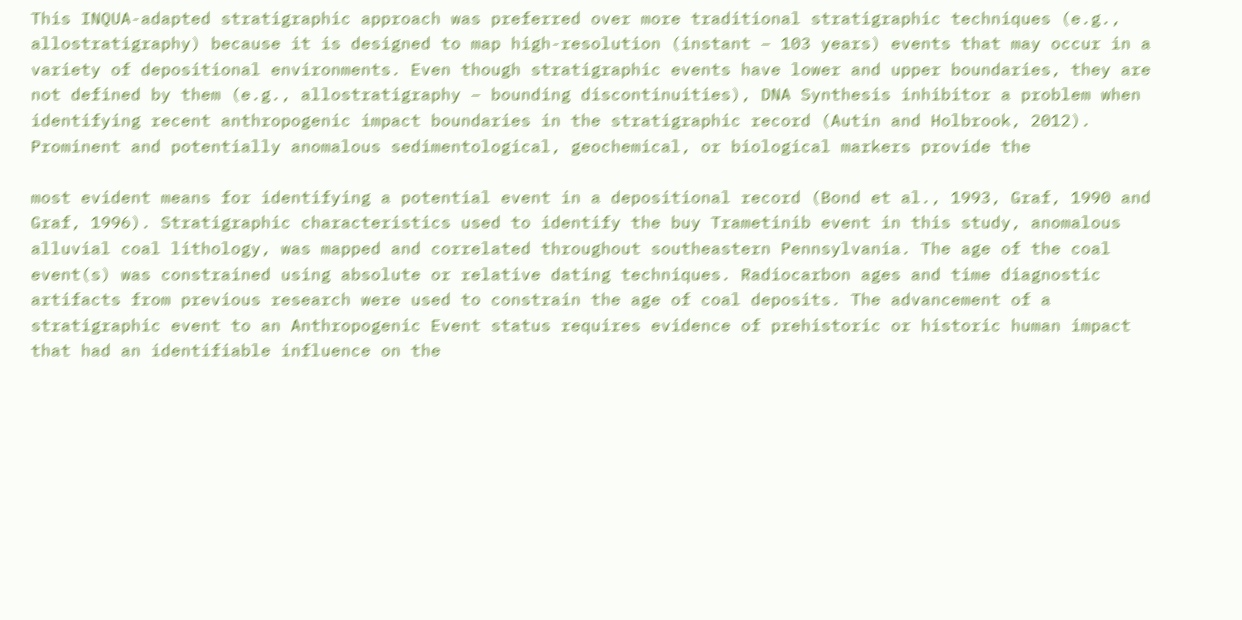This INQUA-adapted stratigraphic approach was preferred over more traditional stratigraphic techniques (e.g., allostratigraphy) because it is designed to map high-resolution (instant – 103 years) events that may occur in a variety of depositional environments. Even though stratigraphic events have lower and upper boundaries, they are not defined by them (e.g., allostratigraphy – bounding discontinuities), DNA Synthesis inhibitor a problem when identifying recent anthropogenic impact boundaries in the stratigraphic record (Autin and Holbrook, 2012). Prominent and potentially anomalous sedimentological, geochemical, or biological markers provide the

most evident means for identifying a potential event in a depositional record (Bond et al., 1993, Graf, 1990 and Graf, 1996). Stratigraphic characteristics used to identify the buy Trametinib event in this study, anomalous alluvial coal lithology, was mapped and correlated throughout southeastern Pennsylvania. The age of the coal event(s) was constrained using absolute or relative dating techniques. Radiocarbon ages and time diagnostic artifacts from previous research were used to constrain the age of coal deposits. The advancement of a stratigraphic event to an Anthropogenic Event status requires evidence of prehistoric or historic human impact that had an identifiable influence on the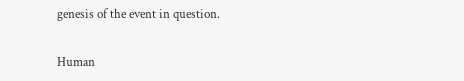genesis of the event in question.

Human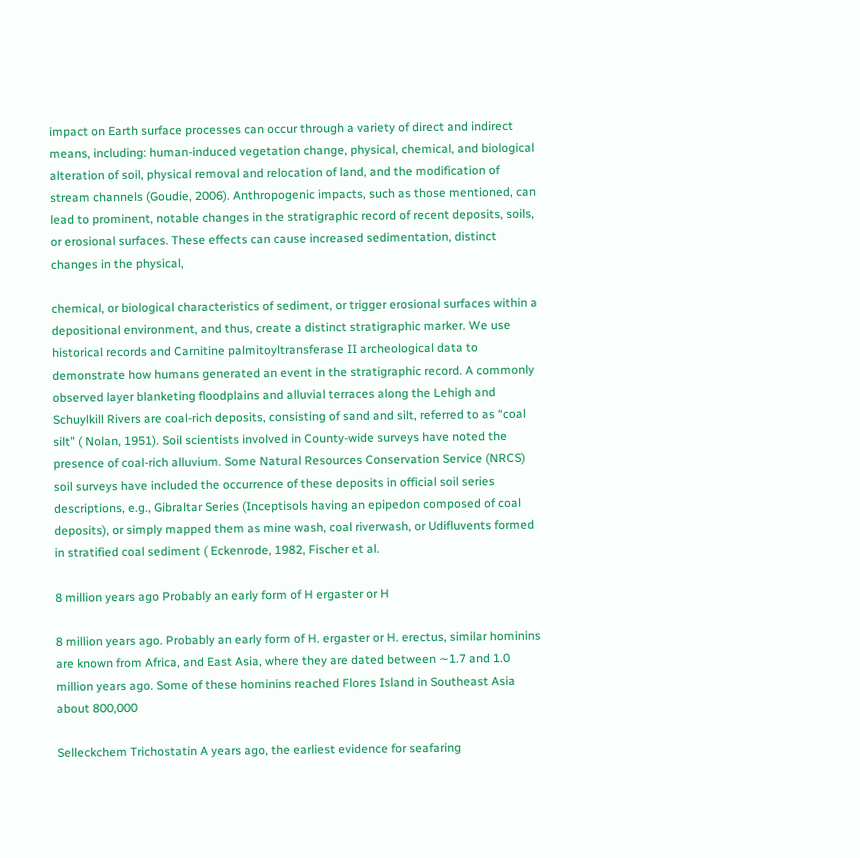impact on Earth surface processes can occur through a variety of direct and indirect means, including: human-induced vegetation change, physical, chemical, and biological alteration of soil, physical removal and relocation of land, and the modification of stream channels (Goudie, 2006). Anthropogenic impacts, such as those mentioned, can lead to prominent, notable changes in the stratigraphic record of recent deposits, soils, or erosional surfaces. These effects can cause increased sedimentation, distinct changes in the physical,

chemical, or biological characteristics of sediment, or trigger erosional surfaces within a depositional environment, and thus, create a distinct stratigraphic marker. We use historical records and Carnitine palmitoyltransferase II archeological data to demonstrate how humans generated an event in the stratigraphic record. A commonly observed layer blanketing floodplains and alluvial terraces along the Lehigh and Schuylkill Rivers are coal-rich deposits, consisting of sand and silt, referred to as “coal silt” ( Nolan, 1951). Soil scientists involved in County-wide surveys have noted the presence of coal-rich alluvium. Some Natural Resources Conservation Service (NRCS) soil surveys have included the occurrence of these deposits in official soil series descriptions, e.g., Gibraltar Series (Inceptisols having an epipedon composed of coal deposits), or simply mapped them as mine wash, coal riverwash, or Udifluvents formed in stratified coal sediment ( Eckenrode, 1982, Fischer et al.

8 million years ago Probably an early form of H ergaster or H

8 million years ago. Probably an early form of H. ergaster or H. erectus, similar hominins are known from Africa, and East Asia, where they are dated between ∼1.7 and 1.0 million years ago. Some of these hominins reached Flores Island in Southeast Asia about 800,000

Selleckchem Trichostatin A years ago, the earliest evidence for seafaring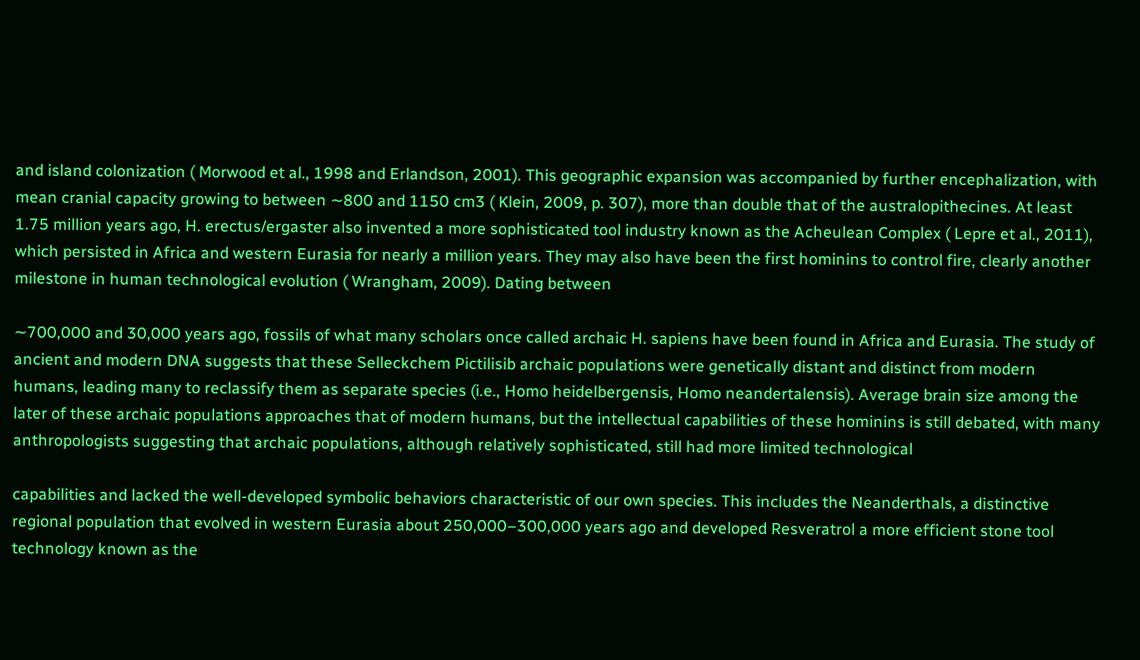and island colonization ( Morwood et al., 1998 and Erlandson, 2001). This geographic expansion was accompanied by further encephalization, with mean cranial capacity growing to between ∼800 and 1150 cm3 ( Klein, 2009, p. 307), more than double that of the australopithecines. At least 1.75 million years ago, H. erectus/ergaster also invented a more sophisticated tool industry known as the Acheulean Complex ( Lepre et al., 2011), which persisted in Africa and western Eurasia for nearly a million years. They may also have been the first hominins to control fire, clearly another milestone in human technological evolution ( Wrangham, 2009). Dating between

∼700,000 and 30,000 years ago, fossils of what many scholars once called archaic H. sapiens have been found in Africa and Eurasia. The study of ancient and modern DNA suggests that these Selleckchem Pictilisib archaic populations were genetically distant and distinct from modern humans, leading many to reclassify them as separate species (i.e., Homo heidelbergensis, Homo neandertalensis). Average brain size among the later of these archaic populations approaches that of modern humans, but the intellectual capabilities of these hominins is still debated, with many anthropologists suggesting that archaic populations, although relatively sophisticated, still had more limited technological

capabilities and lacked the well-developed symbolic behaviors characteristic of our own species. This includes the Neanderthals, a distinctive regional population that evolved in western Eurasia about 250,000–300,000 years ago and developed Resveratrol a more efficient stone tool technology known as the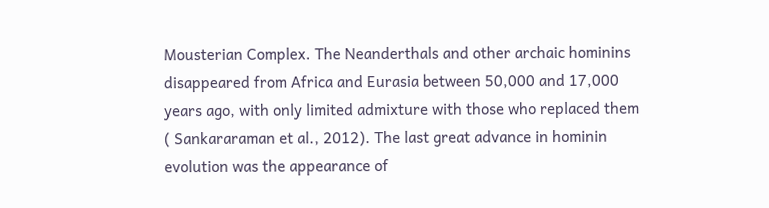Mousterian Complex. The Neanderthals and other archaic hominins disappeared from Africa and Eurasia between 50,000 and 17,000 years ago, with only limited admixture with those who replaced them ( Sankararaman et al., 2012). The last great advance in hominin evolution was the appearance of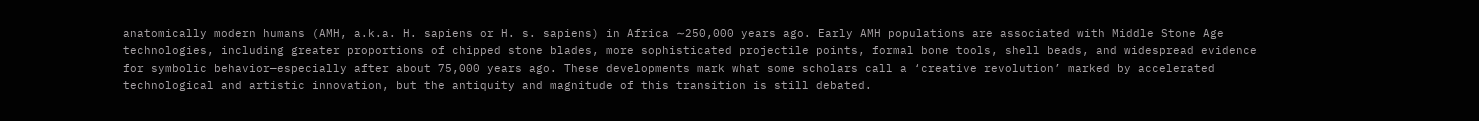anatomically modern humans (AMH, a.k.a. H. sapiens or H. s. sapiens) in Africa ∼250,000 years ago. Early AMH populations are associated with Middle Stone Age technologies, including greater proportions of chipped stone blades, more sophisticated projectile points, formal bone tools, shell beads, and widespread evidence for symbolic behavior—especially after about 75,000 years ago. These developments mark what some scholars call a ‘creative revolution’ marked by accelerated technological and artistic innovation, but the antiquity and magnitude of this transition is still debated.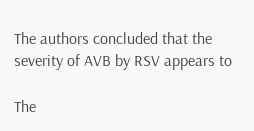The authors concluded that the severity of AVB by RSV appears to

The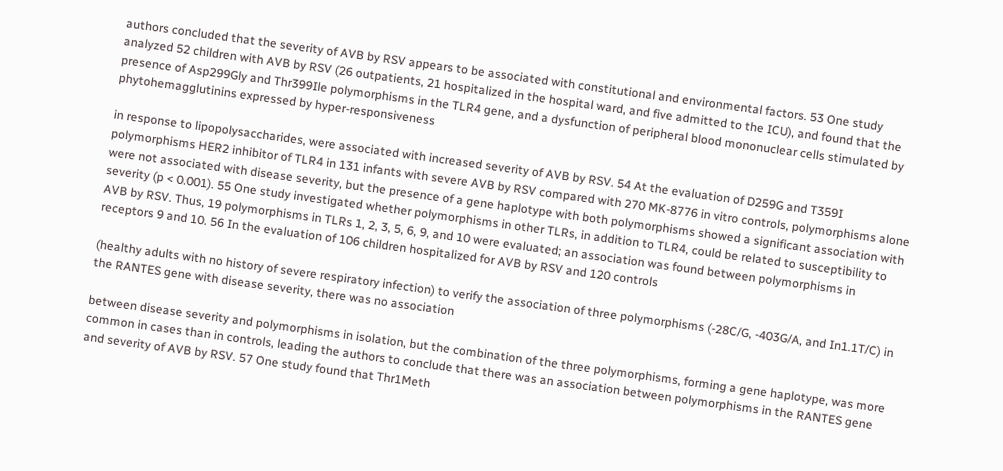authors concluded that the severity of AVB by RSV appears to be associated with constitutional and environmental factors. 53 One study analyzed 52 children with AVB by RSV (26 outpatients, 21 hospitalized in the hospital ward, and five admitted to the ICU), and found that the presence of Asp299Gly and Thr399Ile polymorphisms in the TLR4 gene, and a dysfunction of peripheral blood mononuclear cells stimulated by phytohemagglutinins expressed by hyper-responsiveness

in response to lipopolysaccharides, were associated with increased severity of AVB by RSV. 54 At the evaluation of D259G and T359I polymorphisms HER2 inhibitor of TLR4 in 131 infants with severe AVB by RSV compared with 270 MK-8776 in vitro controls, polymorphisms alone were not associated with disease severity, but the presence of a gene haplotype with both polymorphisms showed a significant association with severity (p < 0.001). 55 One study investigated whether polymorphisms in other TLRs, in addition to TLR4, could be related to susceptibility to AVB by RSV. Thus, 19 polymorphisms in TLRs 1, 2, 3, 5, 6, 9, and 10 were evaluated; an association was found between polymorphisms in receptors 9 and 10. 56 In the evaluation of 106 children hospitalized for AVB by RSV and 120 controls

(healthy adults with no history of severe respiratory infection) to verify the association of three polymorphisms (-28C/G, -403G/A, and In1.1T/C) in the RANTES gene with disease severity, there was no association

between disease severity and polymorphisms in isolation, but the combination of the three polymorphisms, forming a gene haplotype, was more common in cases than in controls, leading the authors to conclude that there was an association between polymorphisms in the RANTES gene and severity of AVB by RSV. 57 One study found that Thr1Meth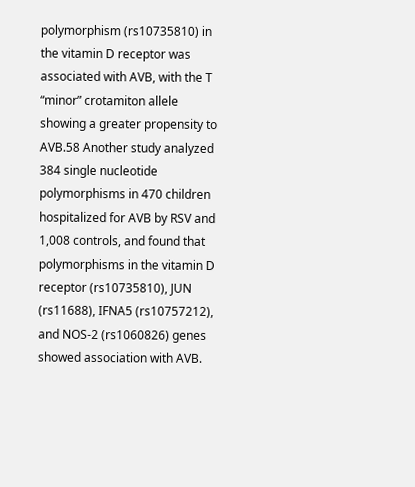polymorphism (rs10735810) in the vitamin D receptor was associated with AVB, with the T “minor” crotamiton allele showing a greater propensity to AVB.58 Another study analyzed 384 single nucleotide polymorphisms in 470 children hospitalized for AVB by RSV and 1,008 controls, and found that polymorphisms in the vitamin D receptor (rs10735810), JUN (rs11688), IFNA5 (rs10757212), and NOS-2 (rs1060826) genes showed association with AVB.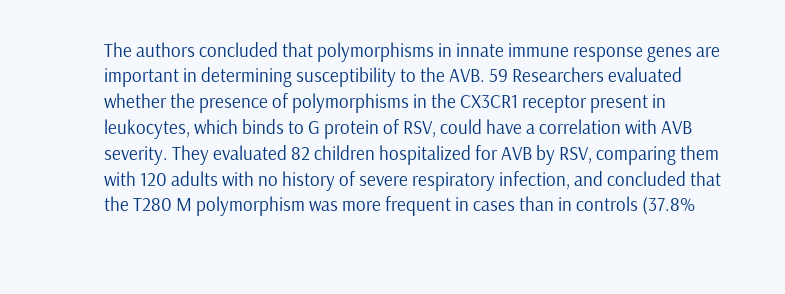The authors concluded that polymorphisms in innate immune response genes are important in determining susceptibility to the AVB. 59 Researchers evaluated whether the presence of polymorphisms in the CX3CR1 receptor present in leukocytes, which binds to G protein of RSV, could have a correlation with AVB severity. They evaluated 82 children hospitalized for AVB by RSV, comparing them with 120 adults with no history of severe respiratory infection, and concluded that the T280 M polymorphism was more frequent in cases than in controls (37.8%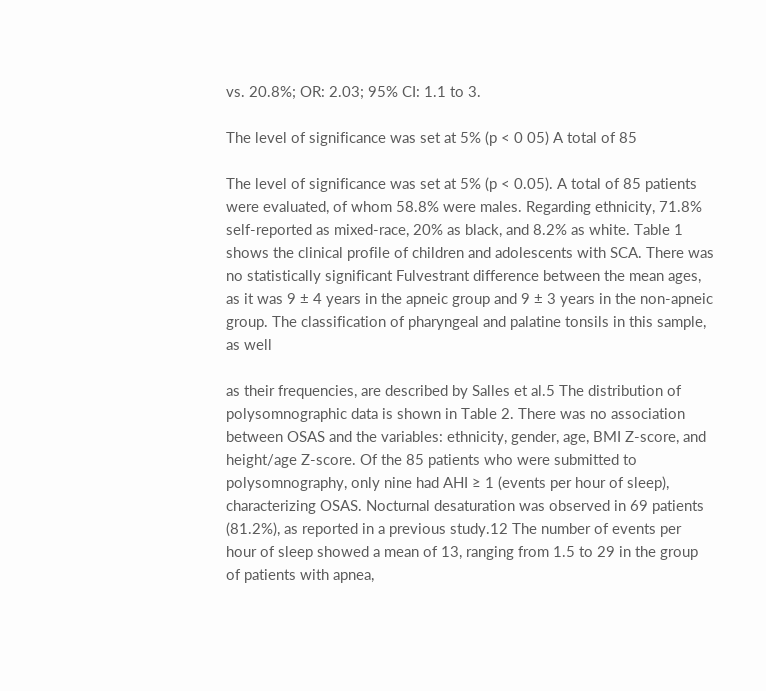vs. 20.8%; OR: 2.03; 95% CI: 1.1 to 3.

The level of significance was set at 5% (p < 0 05) A total of 85

The level of significance was set at 5% (p < 0.05). A total of 85 patients were evaluated, of whom 58.8% were males. Regarding ethnicity, 71.8% self-reported as mixed-race, 20% as black, and 8.2% as white. Table 1 shows the clinical profile of children and adolescents with SCA. There was no statistically significant Fulvestrant difference between the mean ages, as it was 9 ± 4 years in the apneic group and 9 ± 3 years in the non-apneic group. The classification of pharyngeal and palatine tonsils in this sample, as well

as their frequencies, are described by Salles et al.5 The distribution of polysomnographic data is shown in Table 2. There was no association between OSAS and the variables: ethnicity, gender, age, BMI Z-score, and height/age Z-score. Of the 85 patients who were submitted to polysomnography, only nine had AHI ≥ 1 (events per hour of sleep), characterizing OSAS. Nocturnal desaturation was observed in 69 patients (81.2%), as reported in a previous study.12 The number of events per hour of sleep showed a mean of 13, ranging from 1.5 to 29 in the group of patients with apnea,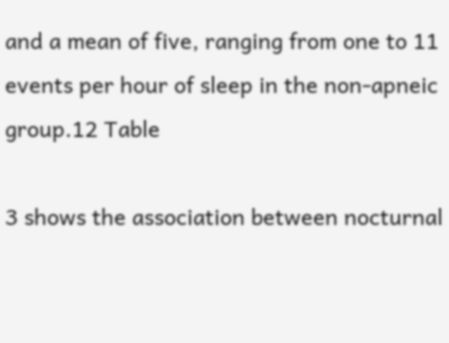and a mean of five, ranging from one to 11 events per hour of sleep in the non-apneic group.12 Table

3 shows the association between nocturnal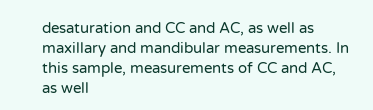desaturation and CC and AC, as well as maxillary and mandibular measurements. In this sample, measurements of CC and AC, as well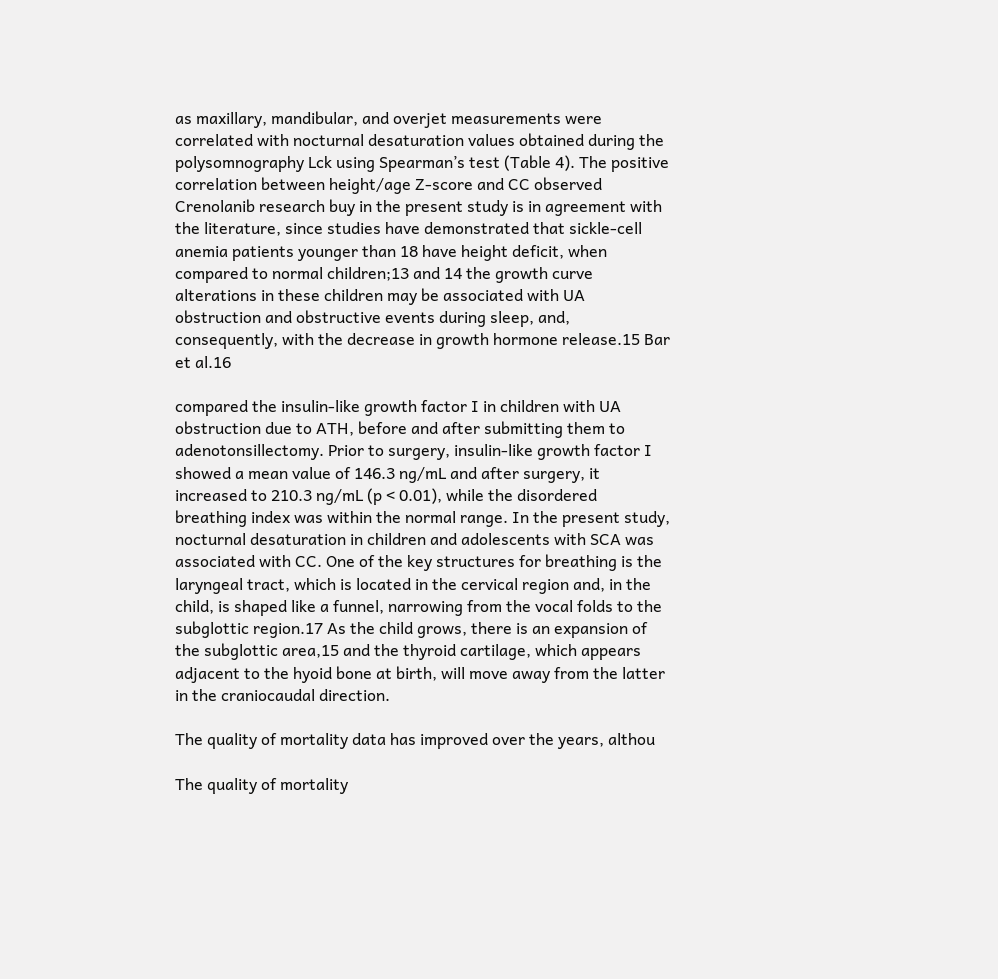as maxillary, mandibular, and overjet measurements were correlated with nocturnal desaturation values obtained during the polysomnography Lck using Spearman’s test (Table 4). The positive correlation between height/age Z-score and CC observed Crenolanib research buy in the present study is in agreement with the literature, since studies have demonstrated that sickle-cell anemia patients younger than 18 have height deficit, when compared to normal children;13 and 14 the growth curve alterations in these children may be associated with UA obstruction and obstructive events during sleep, and, consequently, with the decrease in growth hormone release.15 Bar et al.16

compared the insulin-like growth factor I in children with UA obstruction due to ATH, before and after submitting them to adenotonsillectomy. Prior to surgery, insulin-like growth factor I showed a mean value of 146.3 ng/mL and after surgery, it increased to 210.3 ng/mL (p < 0.01), while the disordered breathing index was within the normal range. In the present study, nocturnal desaturation in children and adolescents with SCA was associated with CC. One of the key structures for breathing is the laryngeal tract, which is located in the cervical region and, in the child, is shaped like a funnel, narrowing from the vocal folds to the subglottic region.17 As the child grows, there is an expansion of the subglottic area,15 and the thyroid cartilage, which appears adjacent to the hyoid bone at birth, will move away from the latter in the craniocaudal direction.

The quality of mortality data has improved over the years, althou

The quality of mortality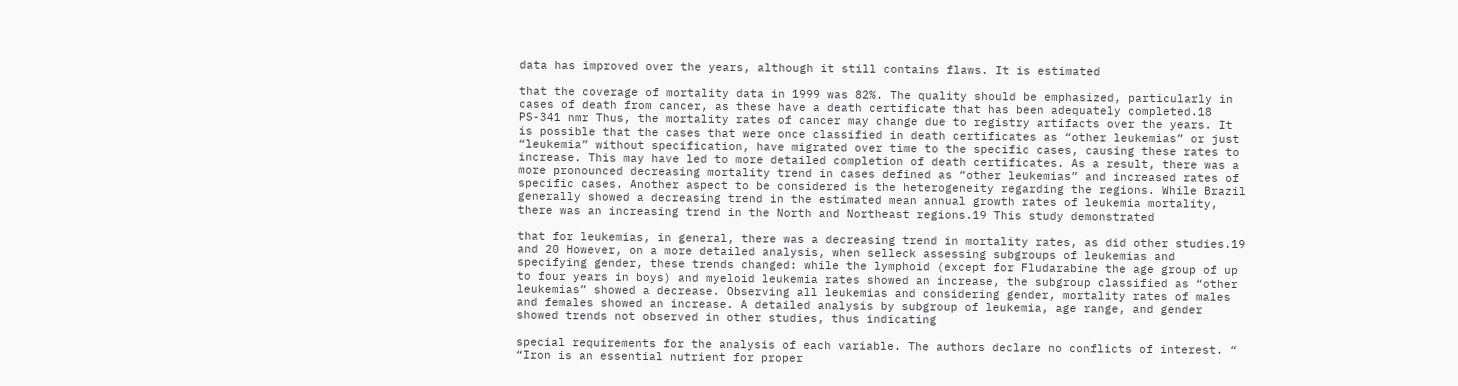data has improved over the years, although it still contains flaws. It is estimated

that the coverage of mortality data in 1999 was 82%. The quality should be emphasized, particularly in cases of death from cancer, as these have a death certificate that has been adequately completed.18 PS-341 nmr Thus, the mortality rates of cancer may change due to registry artifacts over the years. It is possible that the cases that were once classified in death certificates as “other leukemias” or just “leukemia” without specification, have migrated over time to the specific cases, causing these rates to increase. This may have led to more detailed completion of death certificates. As a result, there was a more pronounced decreasing mortality trend in cases defined as “other leukemias” and increased rates of specific cases. Another aspect to be considered is the heterogeneity regarding the regions. While Brazil generally showed a decreasing trend in the estimated mean annual growth rates of leukemia mortality, there was an increasing trend in the North and Northeast regions.19 This study demonstrated

that for leukemias, in general, there was a decreasing trend in mortality rates, as did other studies.19 and 20 However, on a more detailed analysis, when selleck assessing subgroups of leukemias and specifying gender, these trends changed: while the lymphoid (except for Fludarabine the age group of up to four years in boys) and myeloid leukemia rates showed an increase, the subgroup classified as “other leukemias” showed a decrease. Observing all leukemias and considering gender, mortality rates of males and females showed an increase. A detailed analysis by subgroup of leukemia, age range, and gender showed trends not observed in other studies, thus indicating

special requirements for the analysis of each variable. The authors declare no conflicts of interest. “
“Iron is an essential nutrient for proper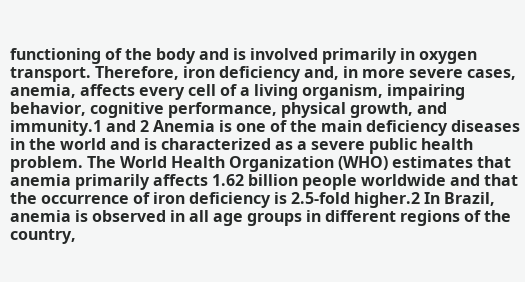functioning of the body and is involved primarily in oxygen transport. Therefore, iron deficiency and, in more severe cases, anemia, affects every cell of a living organism, impairing behavior, cognitive performance, physical growth, and immunity.1 and 2 Anemia is one of the main deficiency diseases in the world and is characterized as a severe public health problem. The World Health Organization (WHO) estimates that anemia primarily affects 1.62 billion people worldwide and that the occurrence of iron deficiency is 2.5-fold higher.2 In Brazil, anemia is observed in all age groups in different regions of the country,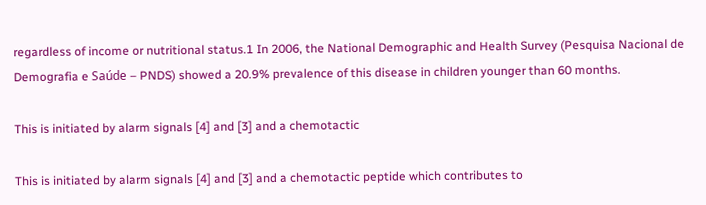regardless of income or nutritional status.1 In 2006, the National Demographic and Health Survey (Pesquisa Nacional de Demografia e Saúde – PNDS) showed a 20.9% prevalence of this disease in children younger than 60 months.

This is initiated by alarm signals [4] and [3] and a chemotactic

This is initiated by alarm signals [4] and [3] and a chemotactic peptide which contributes to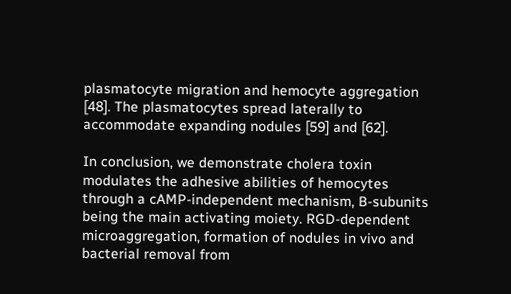plasmatocyte migration and hemocyte aggregation [48]. The plasmatocytes spread laterally to accommodate expanding nodules [59] and [62].

In conclusion, we demonstrate cholera toxin modulates the adhesive abilities of hemocytes through a cAMP-independent mechanism, B-subunits being the main activating moiety. RGD-dependent microaggregation, formation of nodules in vivo and bacterial removal from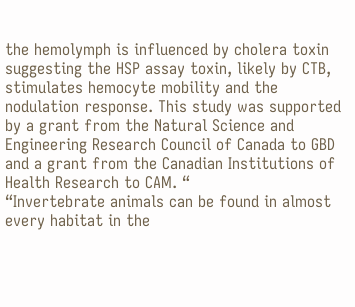the hemolymph is influenced by cholera toxin suggesting the HSP assay toxin, likely by CTB, stimulates hemocyte mobility and the nodulation response. This study was supported by a grant from the Natural Science and Engineering Research Council of Canada to GBD and a grant from the Canadian Institutions of Health Research to CAM. “
“Invertebrate animals can be found in almost every habitat in the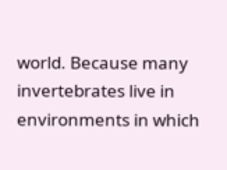world. Because many invertebrates live in environments in which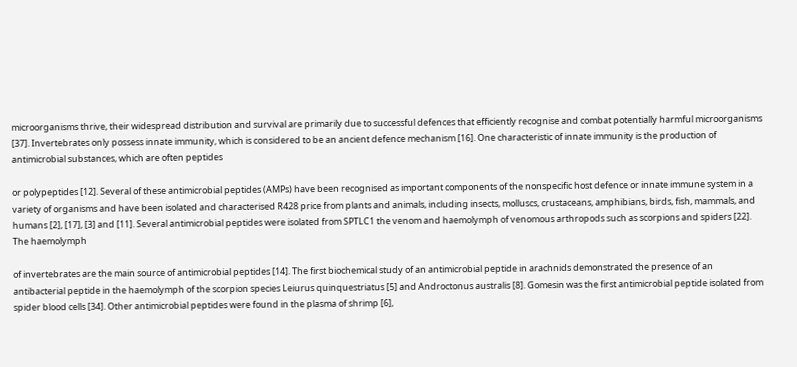microorganisms thrive, their widespread distribution and survival are primarily due to successful defences that efficiently recognise and combat potentially harmful microorganisms [37]. Invertebrates only possess innate immunity, which is considered to be an ancient defence mechanism [16]. One characteristic of innate immunity is the production of antimicrobial substances, which are often peptides

or polypeptides [12]. Several of these antimicrobial peptides (AMPs) have been recognised as important components of the nonspecific host defence or innate immune system in a variety of organisms and have been isolated and characterised R428 price from plants and animals, including insects, molluscs, crustaceans, amphibians, birds, fish, mammals, and humans [2], [17], [3] and [11]. Several antimicrobial peptides were isolated from SPTLC1 the venom and haemolymph of venomous arthropods such as scorpions and spiders [22]. The haemolymph

of invertebrates are the main source of antimicrobial peptides [14]. The first biochemical study of an antimicrobial peptide in arachnids demonstrated the presence of an antibacterial peptide in the haemolymph of the scorpion species Leiurus quinquestriatus [5] and Androctonus australis [8]. Gomesin was the first antimicrobial peptide isolated from spider blood cells [34]. Other antimicrobial peptides were found in the plasma of shrimp [6],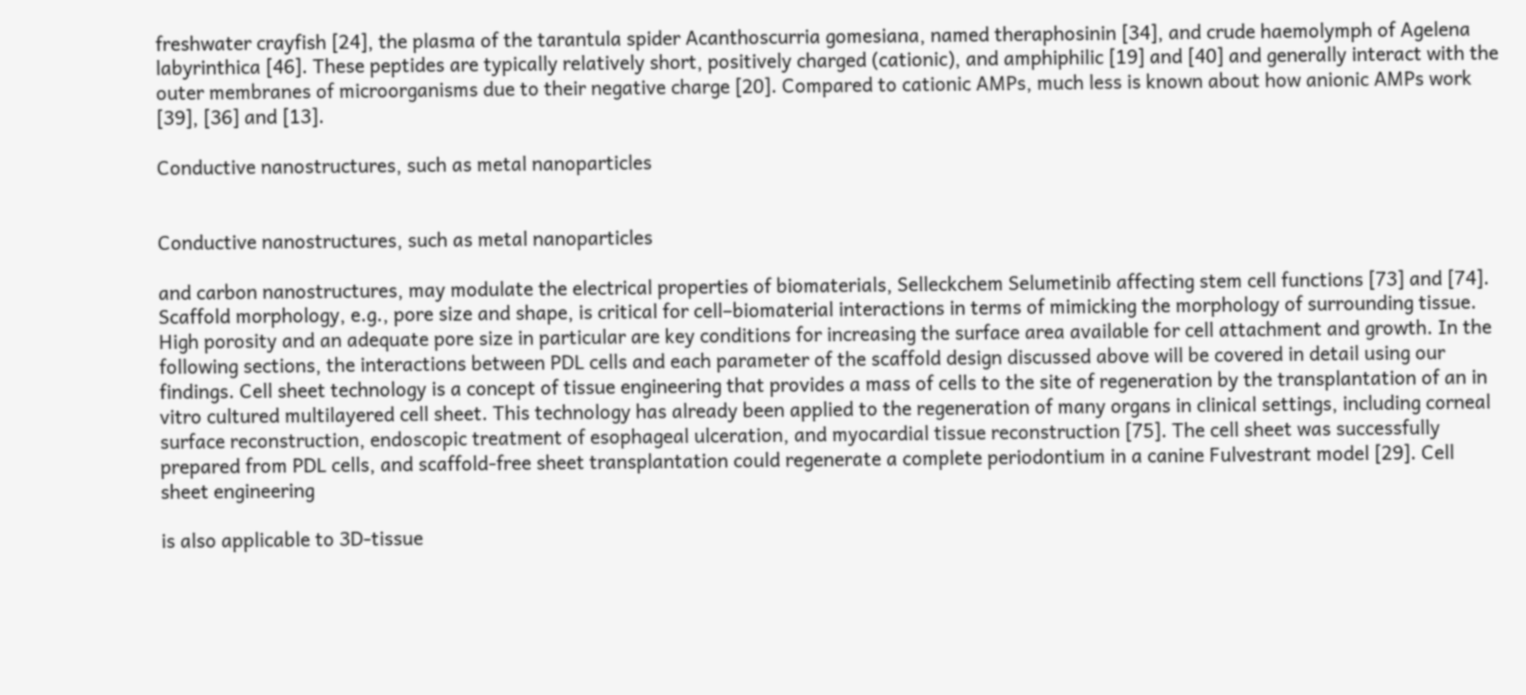freshwater crayfish [24], the plasma of the tarantula spider Acanthoscurria gomesiana, named theraphosinin [34], and crude haemolymph of Agelena labyrinthica [46]. These peptides are typically relatively short, positively charged (cationic), and amphiphilic [19] and [40] and generally interact with the outer membranes of microorganisms due to their negative charge [20]. Compared to cationic AMPs, much less is known about how anionic AMPs work [39], [36] and [13].

Conductive nanostructures, such as metal nanoparticles


Conductive nanostructures, such as metal nanoparticles

and carbon nanostructures, may modulate the electrical properties of biomaterials, Selleckchem Selumetinib affecting stem cell functions [73] and [74]. Scaffold morphology, e.g., pore size and shape, is critical for cell–biomaterial interactions in terms of mimicking the morphology of surrounding tissue. High porosity and an adequate pore size in particular are key conditions for increasing the surface area available for cell attachment and growth. In the following sections, the interactions between PDL cells and each parameter of the scaffold design discussed above will be covered in detail using our findings. Cell sheet technology is a concept of tissue engineering that provides a mass of cells to the site of regeneration by the transplantation of an in vitro cultured multilayered cell sheet. This technology has already been applied to the regeneration of many organs in clinical settings, including corneal surface reconstruction, endoscopic treatment of esophageal ulceration, and myocardial tissue reconstruction [75]. The cell sheet was successfully prepared from PDL cells, and scaffold-free sheet transplantation could regenerate a complete periodontium in a canine Fulvestrant model [29]. Cell sheet engineering

is also applicable to 3D-tissue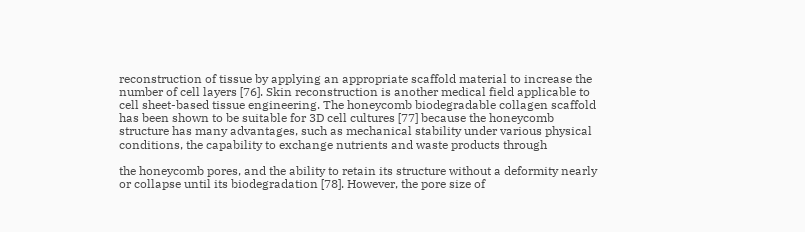reconstruction of tissue by applying an appropriate scaffold material to increase the number of cell layers [76]. Skin reconstruction is another medical field applicable to cell sheet-based tissue engineering. The honeycomb biodegradable collagen scaffold has been shown to be suitable for 3D cell cultures [77] because the honeycomb structure has many advantages, such as mechanical stability under various physical conditions, the capability to exchange nutrients and waste products through

the honeycomb pores, and the ability to retain its structure without a deformity nearly or collapse until its biodegradation [78]. However, the pore size of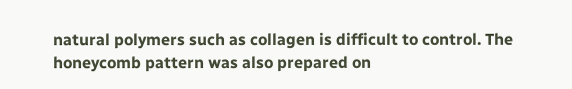natural polymers such as collagen is difficult to control. The honeycomb pattern was also prepared on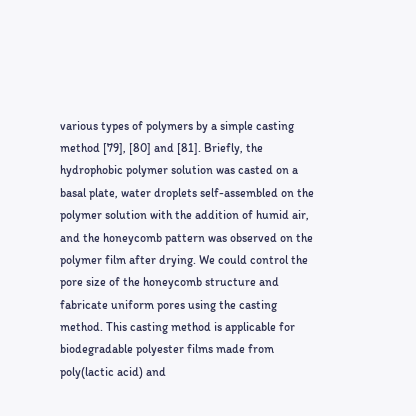various types of polymers by a simple casting method [79], [80] and [81]. Briefly, the hydrophobic polymer solution was casted on a basal plate, water droplets self-assembled on the polymer solution with the addition of humid air, and the honeycomb pattern was observed on the polymer film after drying. We could control the pore size of the honeycomb structure and fabricate uniform pores using the casting method. This casting method is applicable for biodegradable polyester films made from poly(lactic acid) and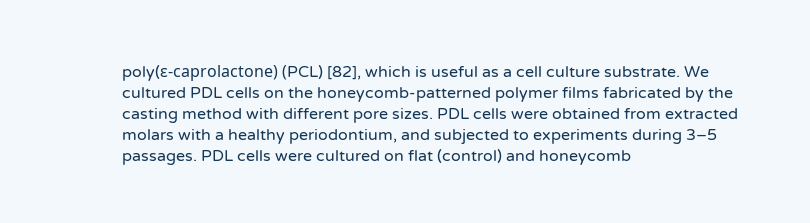poly(ɛ-caprolactone) (PCL) [82], which is useful as a cell culture substrate. We cultured PDL cells on the honeycomb-patterned polymer films fabricated by the casting method with different pore sizes. PDL cells were obtained from extracted molars with a healthy periodontium, and subjected to experiments during 3–5 passages. PDL cells were cultured on flat (control) and honeycomb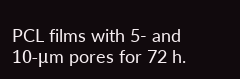PCL films with 5- and 10-μm pores for 72 h.